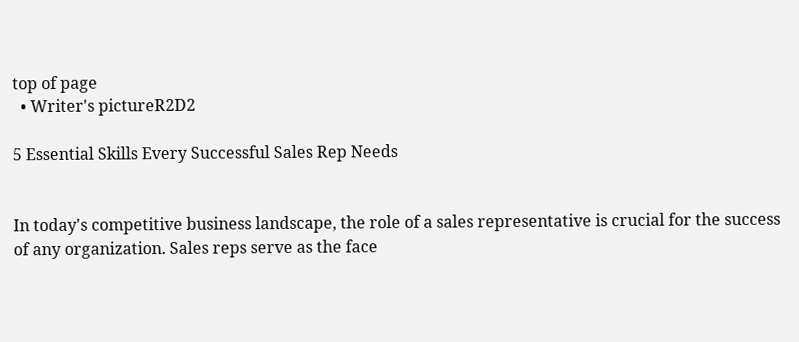top of page
  • Writer's pictureR2D2

5 Essential Skills Every Successful Sales Rep Needs


In today's competitive business landscape, the role of a sales representative is crucial for the success of any organization. Sales reps serve as the face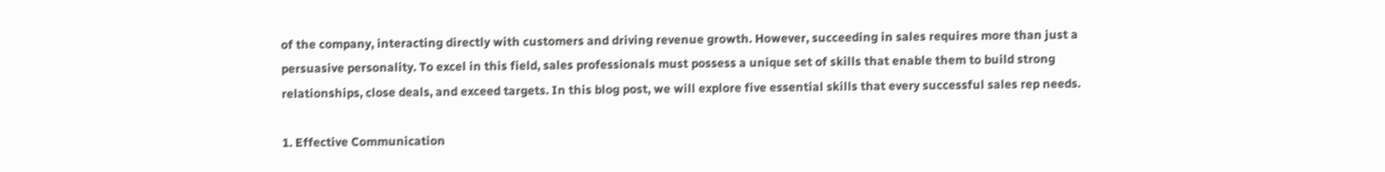of the company, interacting directly with customers and driving revenue growth. However, succeeding in sales requires more than just a persuasive personality. To excel in this field, sales professionals must possess a unique set of skills that enable them to build strong relationships, close deals, and exceed targets. In this blog post, we will explore five essential skills that every successful sales rep needs.

1. Effective Communication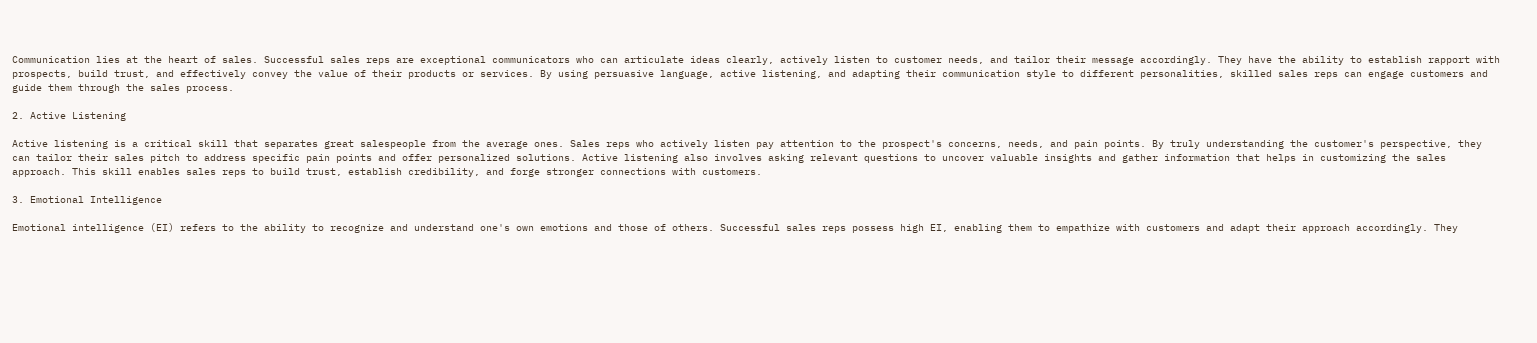Communication lies at the heart of sales. Successful sales reps are exceptional communicators who can articulate ideas clearly, actively listen to customer needs, and tailor their message accordingly. They have the ability to establish rapport with prospects, build trust, and effectively convey the value of their products or services. By using persuasive language, active listening, and adapting their communication style to different personalities, skilled sales reps can engage customers and guide them through the sales process.

2. Active Listening

Active listening is a critical skill that separates great salespeople from the average ones. Sales reps who actively listen pay attention to the prospect's concerns, needs, and pain points. By truly understanding the customer's perspective, they can tailor their sales pitch to address specific pain points and offer personalized solutions. Active listening also involves asking relevant questions to uncover valuable insights and gather information that helps in customizing the sales approach. This skill enables sales reps to build trust, establish credibility, and forge stronger connections with customers.

3. Emotional Intelligence

Emotional intelligence (EI) refers to the ability to recognize and understand one's own emotions and those of others. Successful sales reps possess high EI, enabling them to empathize with customers and adapt their approach accordingly. They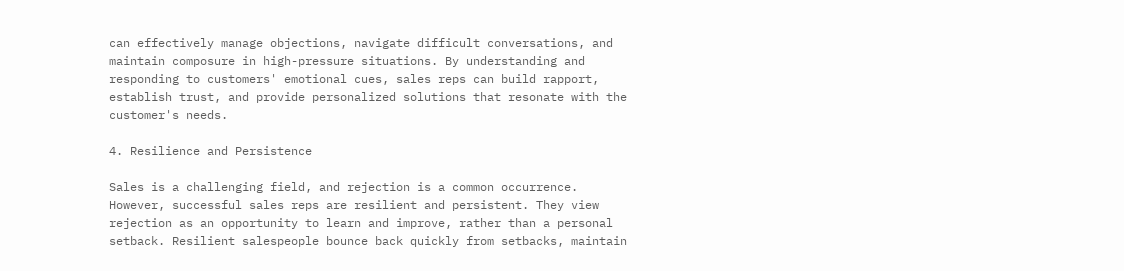can effectively manage objections, navigate difficult conversations, and maintain composure in high-pressure situations. By understanding and responding to customers' emotional cues, sales reps can build rapport, establish trust, and provide personalized solutions that resonate with the customer's needs.

4. Resilience and Persistence

Sales is a challenging field, and rejection is a common occurrence. However, successful sales reps are resilient and persistent. They view rejection as an opportunity to learn and improve, rather than a personal setback. Resilient salespeople bounce back quickly from setbacks, maintain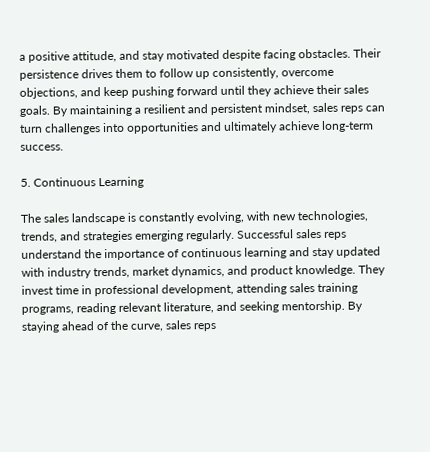a positive attitude, and stay motivated despite facing obstacles. Their persistence drives them to follow up consistently, overcome objections, and keep pushing forward until they achieve their sales goals. By maintaining a resilient and persistent mindset, sales reps can turn challenges into opportunities and ultimately achieve long-term success.

5. Continuous Learning

The sales landscape is constantly evolving, with new technologies, trends, and strategies emerging regularly. Successful sales reps understand the importance of continuous learning and stay updated with industry trends, market dynamics, and product knowledge. They invest time in professional development, attending sales training programs, reading relevant literature, and seeking mentorship. By staying ahead of the curve, sales reps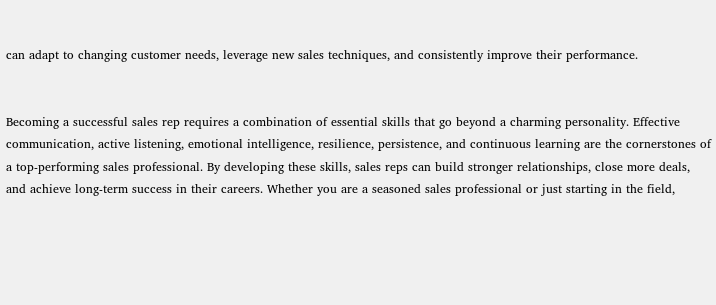can adapt to changing customer needs, leverage new sales techniques, and consistently improve their performance.


Becoming a successful sales rep requires a combination of essential skills that go beyond a charming personality. Effective communication, active listening, emotional intelligence, resilience, persistence, and continuous learning are the cornerstones of a top-performing sales professional. By developing these skills, sales reps can build stronger relationships, close more deals, and achieve long-term success in their careers. Whether you are a seasoned sales professional or just starting in the field,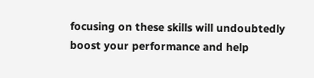focusing on these skills will undoubtedly boost your performance and help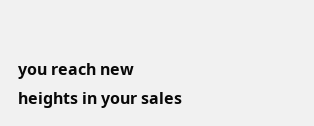you reach new heights in your sales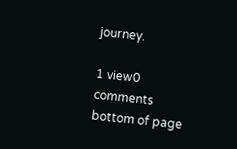journey.

1 view0 comments
bottom of page